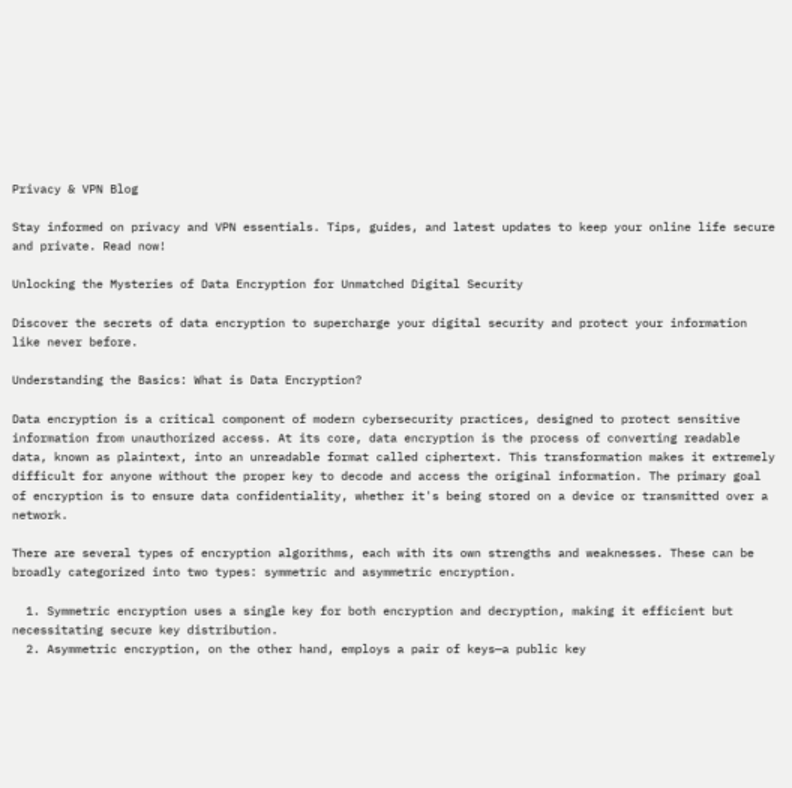Privacy & VPN Blog

Stay informed on privacy and VPN essentials. Tips, guides, and latest updates to keep your online life secure and private. Read now!

Unlocking the Mysteries of Data Encryption for Unmatched Digital Security

Discover the secrets of data encryption to supercharge your digital security and protect your information like never before.

Understanding the Basics: What is Data Encryption?

Data encryption is a critical component of modern cybersecurity practices, designed to protect sensitive information from unauthorized access. At its core, data encryption is the process of converting readable data, known as plaintext, into an unreadable format called ciphertext. This transformation makes it extremely difficult for anyone without the proper key to decode and access the original information. The primary goal of encryption is to ensure data confidentiality, whether it's being stored on a device or transmitted over a network.

There are several types of encryption algorithms, each with its own strengths and weaknesses. These can be broadly categorized into two types: symmetric and asymmetric encryption.

  1. Symmetric encryption uses a single key for both encryption and decryption, making it efficient but necessitating secure key distribution.
  2. Asymmetric encryption, on the other hand, employs a pair of keys—a public key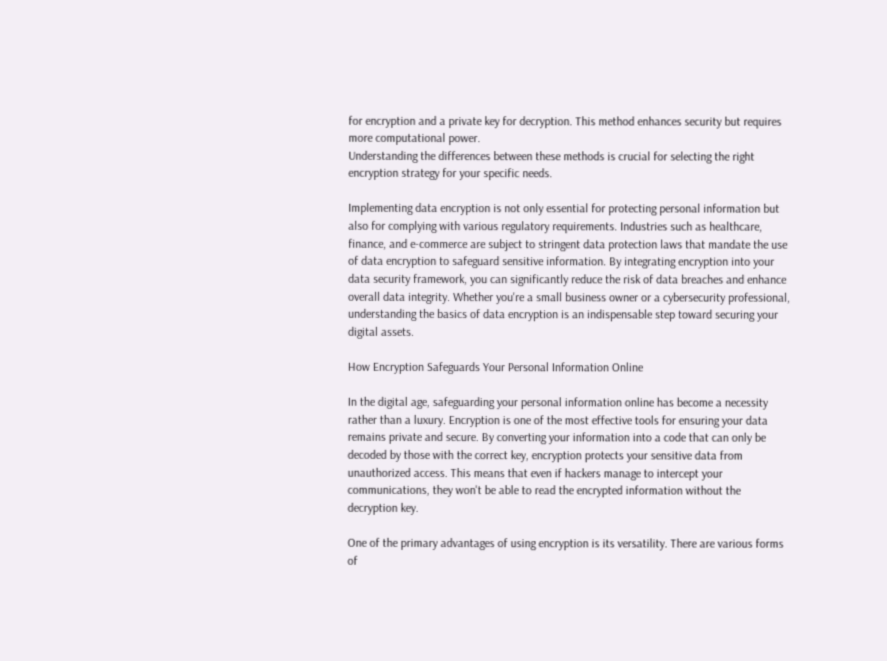for encryption and a private key for decryption. This method enhances security but requires more computational power.
Understanding the differences between these methods is crucial for selecting the right encryption strategy for your specific needs.

Implementing data encryption is not only essential for protecting personal information but also for complying with various regulatory requirements. Industries such as healthcare, finance, and e-commerce are subject to stringent data protection laws that mandate the use of data encryption to safeguard sensitive information. By integrating encryption into your data security framework, you can significantly reduce the risk of data breaches and enhance overall data integrity. Whether you're a small business owner or a cybersecurity professional, understanding the basics of data encryption is an indispensable step toward securing your digital assets.

How Encryption Safeguards Your Personal Information Online

In the digital age, safeguarding your personal information online has become a necessity rather than a luxury. Encryption is one of the most effective tools for ensuring your data remains private and secure. By converting your information into a code that can only be decoded by those with the correct key, encryption protects your sensitive data from unauthorized access. This means that even if hackers manage to intercept your communications, they won't be able to read the encrypted information without the decryption key.

One of the primary advantages of using encryption is its versatility. There are various forms of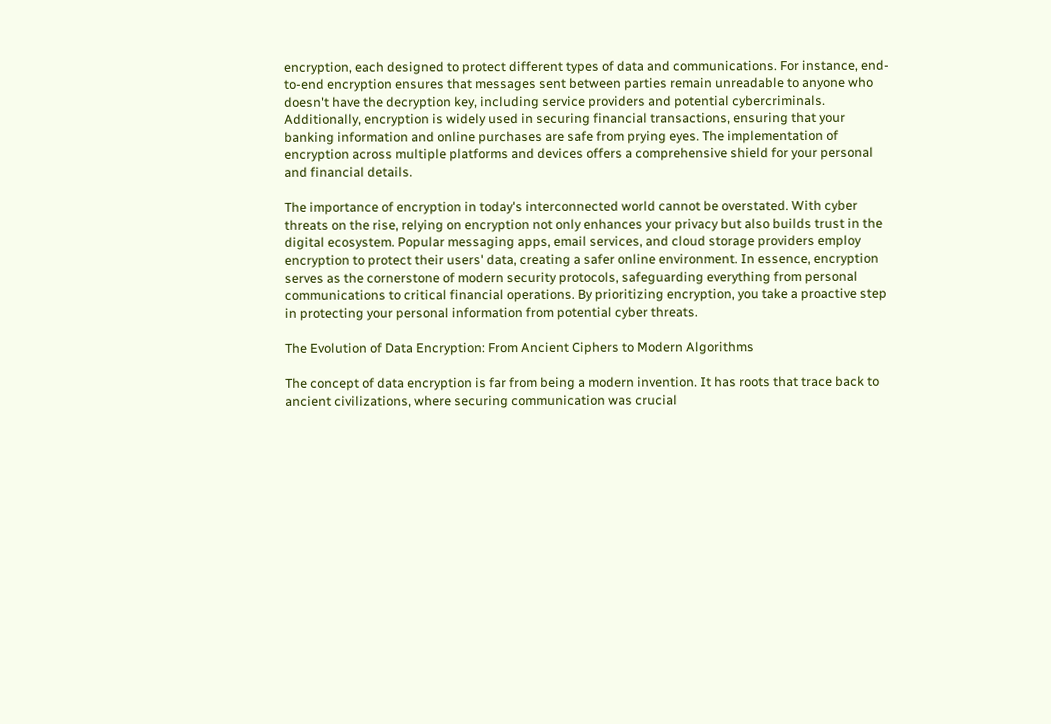encryption, each designed to protect different types of data and communications. For instance, end-to-end encryption ensures that messages sent between parties remain unreadable to anyone who doesn't have the decryption key, including service providers and potential cybercriminals. Additionally, encryption is widely used in securing financial transactions, ensuring that your banking information and online purchases are safe from prying eyes. The implementation of encryption across multiple platforms and devices offers a comprehensive shield for your personal and financial details.

The importance of encryption in today's interconnected world cannot be overstated. With cyber threats on the rise, relying on encryption not only enhances your privacy but also builds trust in the digital ecosystem. Popular messaging apps, email services, and cloud storage providers employ encryption to protect their users' data, creating a safer online environment. In essence, encryption serves as the cornerstone of modern security protocols, safeguarding everything from personal communications to critical financial operations. By prioritizing encryption, you take a proactive step in protecting your personal information from potential cyber threats.

The Evolution of Data Encryption: From Ancient Ciphers to Modern Algorithms

The concept of data encryption is far from being a modern invention. It has roots that trace back to ancient civilizations, where securing communication was crucial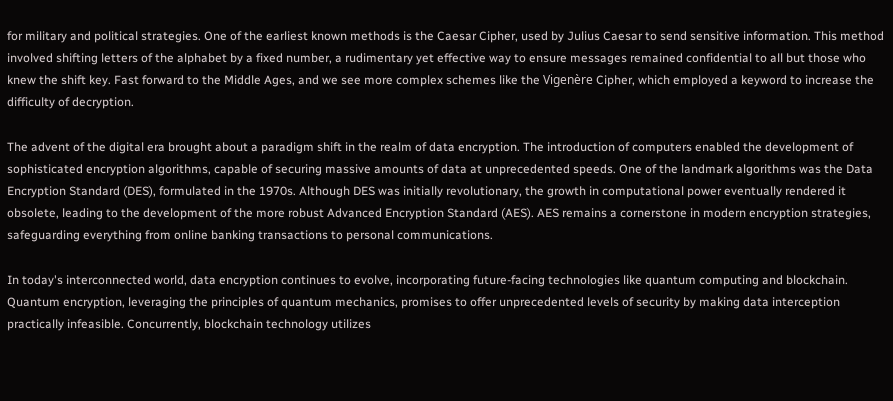for military and political strategies. One of the earliest known methods is the Caesar Cipher, used by Julius Caesar to send sensitive information. This method involved shifting letters of the alphabet by a fixed number, a rudimentary yet effective way to ensure messages remained confidential to all but those who knew the shift key. Fast forward to the Middle Ages, and we see more complex schemes like the Vigenère Cipher, which employed a keyword to increase the difficulty of decryption.

The advent of the digital era brought about a paradigm shift in the realm of data encryption. The introduction of computers enabled the development of sophisticated encryption algorithms, capable of securing massive amounts of data at unprecedented speeds. One of the landmark algorithms was the Data Encryption Standard (DES), formulated in the 1970s. Although DES was initially revolutionary, the growth in computational power eventually rendered it obsolete, leading to the development of the more robust Advanced Encryption Standard (AES). AES remains a cornerstone in modern encryption strategies, safeguarding everything from online banking transactions to personal communications.

In today's interconnected world, data encryption continues to evolve, incorporating future-facing technologies like quantum computing and blockchain. Quantum encryption, leveraging the principles of quantum mechanics, promises to offer unprecedented levels of security by making data interception practically infeasible. Concurrently, blockchain technology utilizes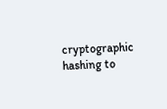cryptographic hashing to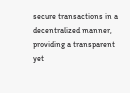secure transactions in a decentralized manner, providing a transparent yet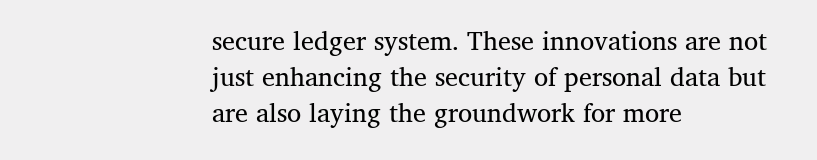secure ledger system. These innovations are not just enhancing the security of personal data but are also laying the groundwork for more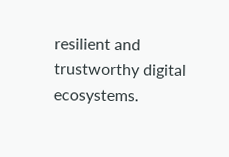resilient and trustworthy digital ecosystems.